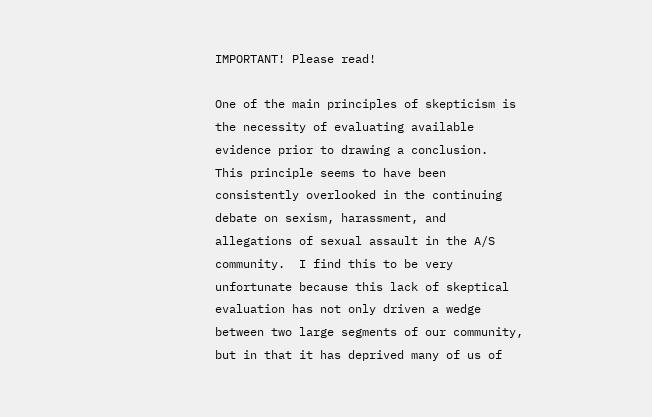IMPORTANT! Please read!

One of the main principles of skepticism is the necessity of evaluating available evidence prior to drawing a conclusion.  This principle seems to have been consistently overlooked in the continuing debate on sexism, harassment, and allegations of sexual assault in the A/S community.  I find this to be very unfortunate because this lack of skeptical evaluation has not only driven a wedge between two large segments of our community, but in that it has deprived many of us of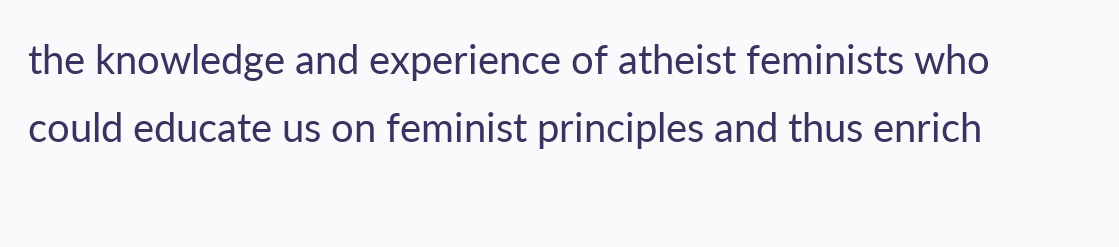the knowledge and experience of atheist feminists who could educate us on feminist principles and thus enrich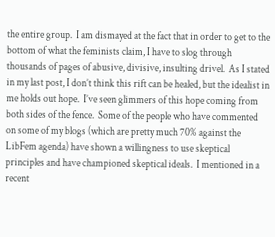the entire group.  I am dismayed at the fact that in order to get to the bottom of what the feminists claim, I have to slog through thousands of pages of abusive, divisive, insulting drivel.  As I stated in my last post, I don’t think this rift can be healed, but the idealist in me holds out hope.  I’ve seen glimmers of this hope coming from both sides of the fence.  Some of the people who have commented on some of my blogs (which are pretty much 70% against the LibFem agenda) have shown a willingness to use skeptical principles and have championed skeptical ideals.  I mentioned in a recent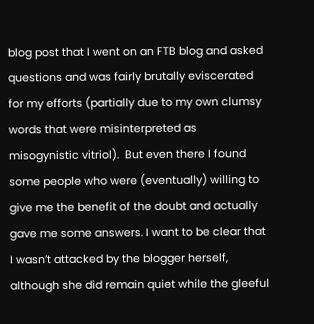blog post that I went on an FTB blog and asked questions and was fairly brutally eviscerated for my efforts (partially due to my own clumsy words that were misinterpreted as misogynistic vitriol).  But even there I found some people who were (eventually) willing to give me the benefit of the doubt and actually gave me some answers. I want to be clear that I wasn’t attacked by the blogger herself, although she did remain quiet while the gleeful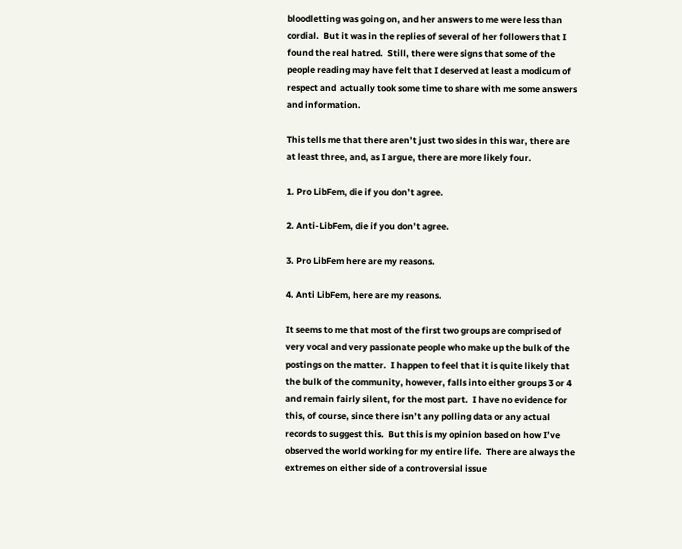bloodletting was going on, and her answers to me were less than cordial.  But it was in the replies of several of her followers that I found the real hatred.  Still, there were signs that some of the people reading may have felt that I deserved at least a modicum of respect and  actually took some time to share with me some answers and information.

This tells me that there aren’t just two sides in this war, there are at least three, and, as I argue, there are more likely four.

1. Pro LibFem, die if you don’t agree.

2. Anti-LibFem, die if you don’t agree.

3. Pro LibFem here are my reasons.

4. Anti LibFem, here are my reasons.

It seems to me that most of the first two groups are comprised of very vocal and very passionate people who make up the bulk of the postings on the matter.  I happen to feel that it is quite likely that the bulk of the community, however, falls into either groups 3 or 4 and remain fairly silent, for the most part.  I have no evidence for this, of course, since there isn’t any polling data or any actual records to suggest this.  But this is my opinion based on how I’ve observed the world working for my entire life.  There are always the extremes on either side of a controversial issue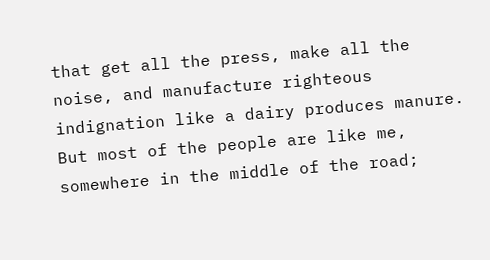that get all the press, make all the noise, and manufacture righteous indignation like a dairy produces manure.  But most of the people are like me, somewhere in the middle of the road;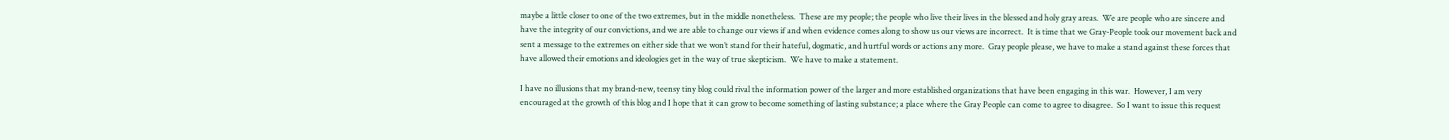maybe a little closer to one of the two extremes, but in the middle nonetheless.  These are my people; the people who live their lives in the blessed and holy gray areas.  We are people who are sincere and have the integrity of our convictions, and we are able to change our views if and when evidence comes along to show us our views are incorrect.  It is time that we Gray-People took our movement back and sent a message to the extremes on either side that we won’t stand for their hateful, dogmatic, and hurtful words or actions any more.  Gray people please, we have to make a stand against these forces that have allowed their emotions and ideologies get in the way of true skepticism.  We have to make a statement.

I have no illusions that my brand-new, teensy tiny blog could rival the information power of the larger and more established organizations that have been engaging in this war.  However, I am very encouraged at the growth of this blog and I hope that it can grow to become something of lasting substance; a place where the Gray People can come to agree to disagree.  So I want to issue this request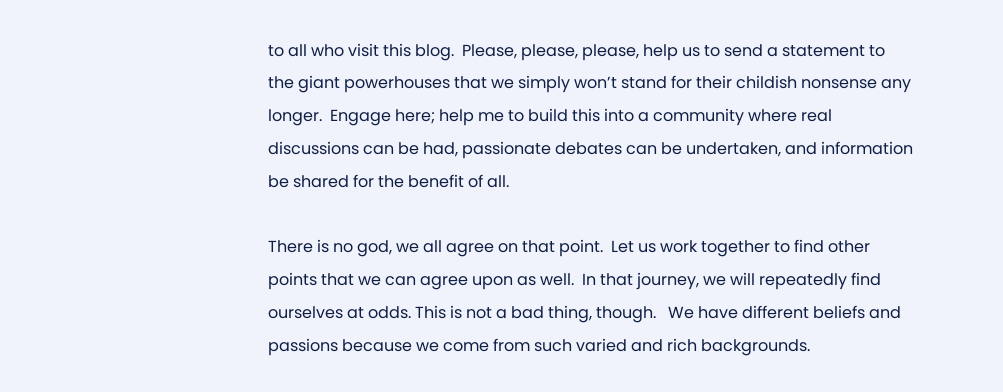to all who visit this blog.  Please, please, please, help us to send a statement to the giant powerhouses that we simply won’t stand for their childish nonsense any longer.  Engage here; help me to build this into a community where real discussions can be had, passionate debates can be undertaken, and information be shared for the benefit of all.

There is no god, we all agree on that point.  Let us work together to find other points that we can agree upon as well.  In that journey, we will repeatedly find ourselves at odds. This is not a bad thing, though.   We have different beliefs and passions because we come from such varied and rich backgrounds.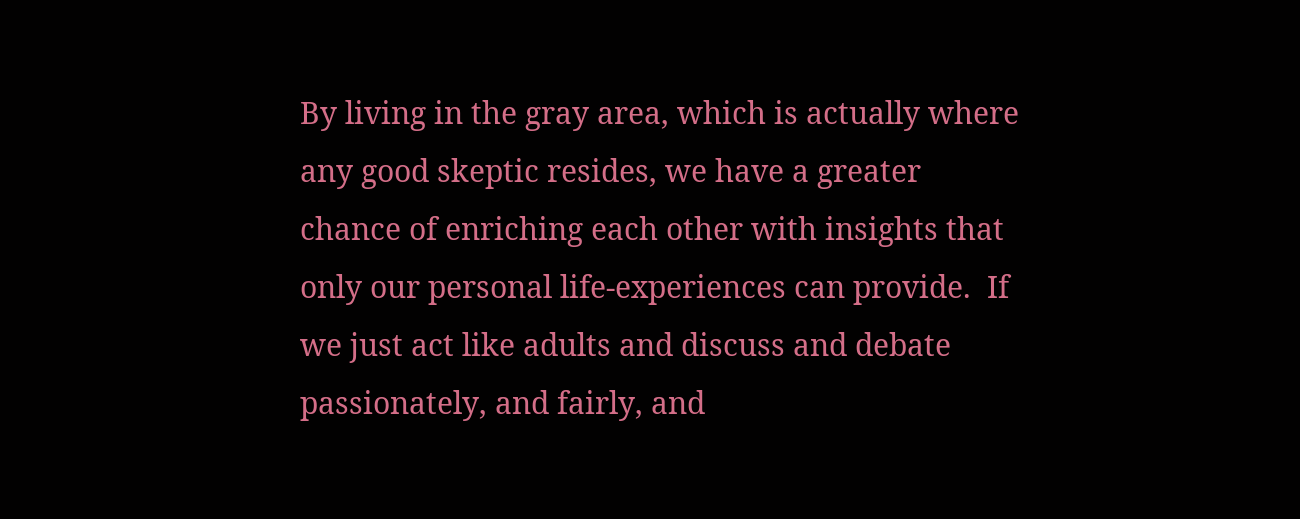By living in the gray area, which is actually where any good skeptic resides, we have a greater chance of enriching each other with insights that only our personal life-experiences can provide.  If we just act like adults and discuss and debate passionately, and fairly, and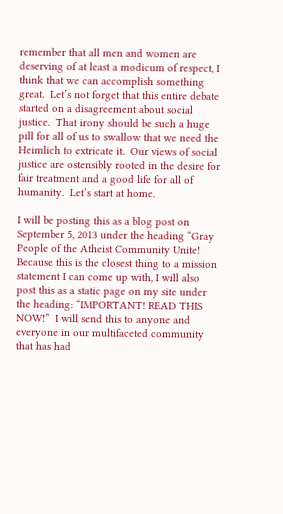remember that all men and women are deserving of at least a modicum of respect, I think that we can accomplish something great.  Let’s not forget that this entire debate started on a disagreement about social justice.  That irony should be such a huge pill for all of us to swallow that we need the Heimlich to extricate it.  Our views of social justice are ostensibly rooted in the desire for fair treatment and a good life for all of humanity.  Let’s start at home.

I will be posting this as a blog post on September 5, 2013 under the heading “Gray People of the Atheist Community Unite!  Because this is the closest thing to a mission statement I can come up with, I will also post this as a static page on my site under the heading: “IMPORTANT! READ THIS NOW!”  I will send this to anyone and everyone in our multifaceted community that has had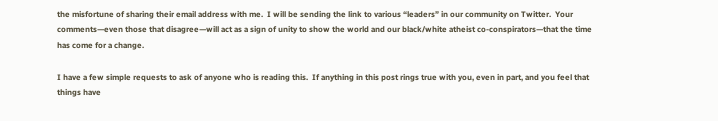the misfortune of sharing their email address with me.  I will be sending the link to various “leaders” in our community on Twitter.  Your comments—even those that disagree—will act as a sign of unity to show the world and our black/white atheist co-conspirators—that the time has come for a change.

I have a few simple requests to ask of anyone who is reading this.  If anything in this post rings true with you, even in part, and you feel that things have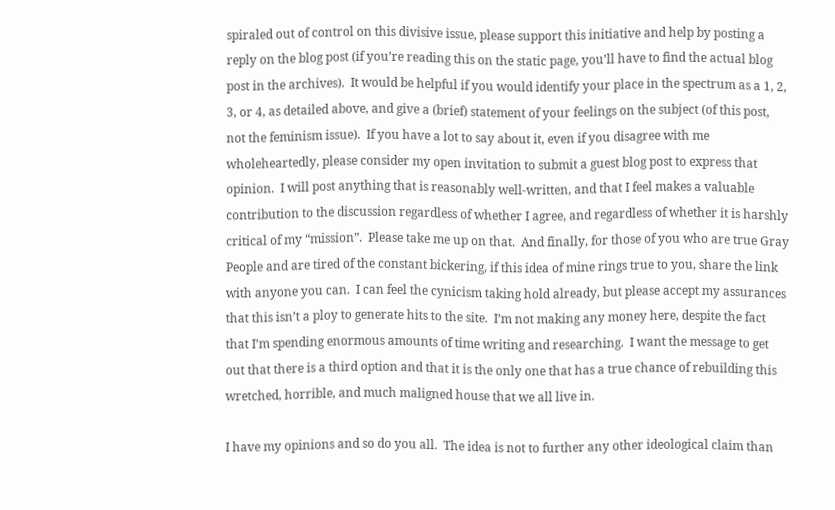spiraled out of control on this divisive issue, please support this initiative and help by posting a reply on the blog post (if you’re reading this on the static page, you’ll have to find the actual blog post in the archives).  It would be helpful if you would identify your place in the spectrum as a 1, 2, 3, or 4, as detailed above, and give a (brief) statement of your feelings on the subject (of this post, not the feminism issue).  If you have a lot to say about it, even if you disagree with me wholeheartedly, please consider my open invitation to submit a guest blog post to express that opinion.  I will post anything that is reasonably well-written, and that I feel makes a valuable contribution to the discussion regardless of whether I agree, and regardless of whether it is harshly critical of my “mission”.  Please take me up on that.  And finally, for those of you who are true Gray People and are tired of the constant bickering, if this idea of mine rings true to you, share the link with anyone you can.  I can feel the cynicism taking hold already, but please accept my assurances that this isn’t a ploy to generate hits to the site.  I’m not making any money here, despite the fact that I’m spending enormous amounts of time writing and researching.  I want the message to get out that there is a third option and that it is the only one that has a true chance of rebuilding this wretched, horrible, and much maligned house that we all live in.

I have my opinions and so do you all.  The idea is not to further any other ideological claim than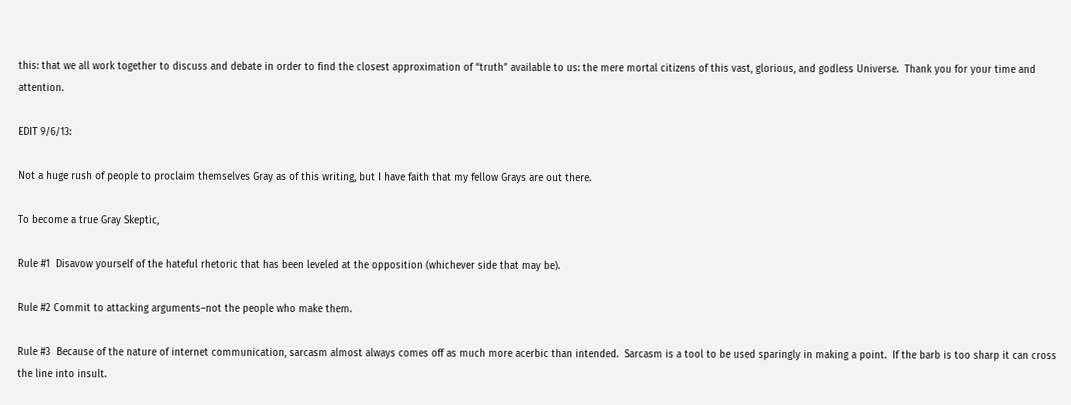this: that we all work together to discuss and debate in order to find the closest approximation of “truth” available to us: the mere mortal citizens of this vast, glorious, and godless Universe.  Thank you for your time and attention.

EDIT 9/6/13:

Not a huge rush of people to proclaim themselves Gray as of this writing, but I have faith that my fellow Grays are out there.

To become a true Gray Skeptic,

Rule #1  Disavow yourself of the hateful rhetoric that has been leveled at the opposition (whichever side that may be).

Rule #2 Commit to attacking arguments–not the people who make them.

Rule #3  Because of the nature of internet communication, sarcasm almost always comes off as much more acerbic than intended.  Sarcasm is a tool to be used sparingly in making a point.  If the barb is too sharp it can cross the line into insult.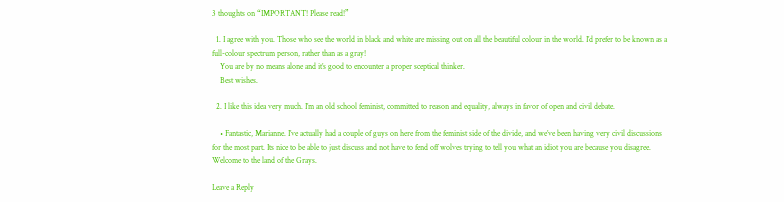3 thoughts on “IMPORTANT! Please read!”

  1. I agree with you. Those who see the world in black and white are missing out on all the beautiful colour in the world. I’d prefer to be known as a full-colour spectrum person, rather than as a gray!
    You are by no means alone and it’s good to encounter a proper sceptical thinker.
    Best wishes.

  2. I like this idea very much. I’m an old school feminist, committed to reason and equality, always in favor of open and civil debate.

    • Fantastic, Marianne. I’ve actually had a couple of guys on here from the feminist side of the divide, and we’ve been having very civil discussions for the most part. Its nice to be able to just discuss and not have to fend off wolves trying to tell you what an idiot you are because you disagree. Welcome to the land of the Grays.

Leave a Reply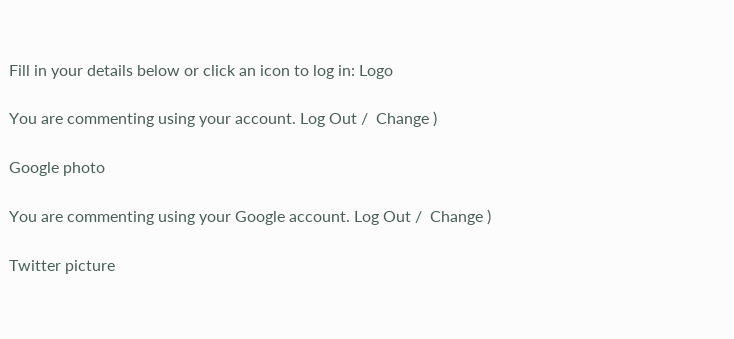Fill in your details below or click an icon to log in: Logo

You are commenting using your account. Log Out /  Change )

Google photo

You are commenting using your Google account. Log Out /  Change )

Twitter picture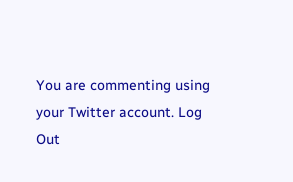You are commenting using your Twitter account. Log Out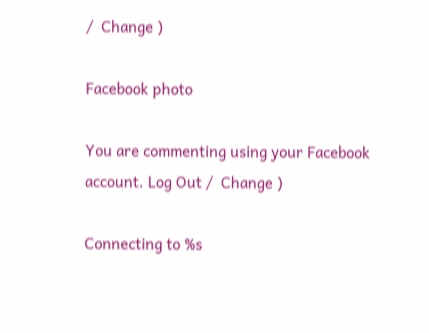/  Change )

Facebook photo

You are commenting using your Facebook account. Log Out /  Change )

Connecting to %s